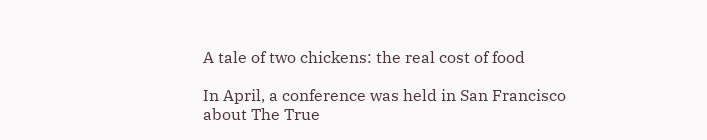A tale of two chickens: the real cost of food

In April, a conference was held in San Francisco about The True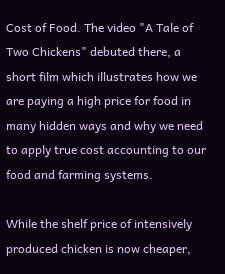Cost of Food. The video "A Tale of Two Chickens" debuted there, a short film which illustrates how we are paying a high price for food in many hidden ways and why we need to apply true cost accounting to our food and farming systems.

While the shelf price of intensively produced chicken is now cheaper,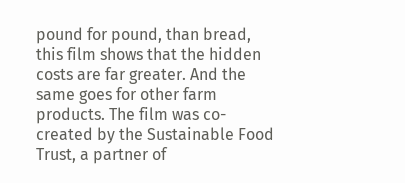pound for pound, than bread, this film shows that the hidden costs are far greater. And the same goes for other farm products. The film was co-created by the Sustainable Food Trust, a partner of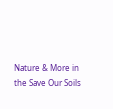Nature & More in the Save Our Soils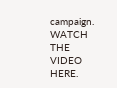campaign. WATCH THE VIDEO HERE.